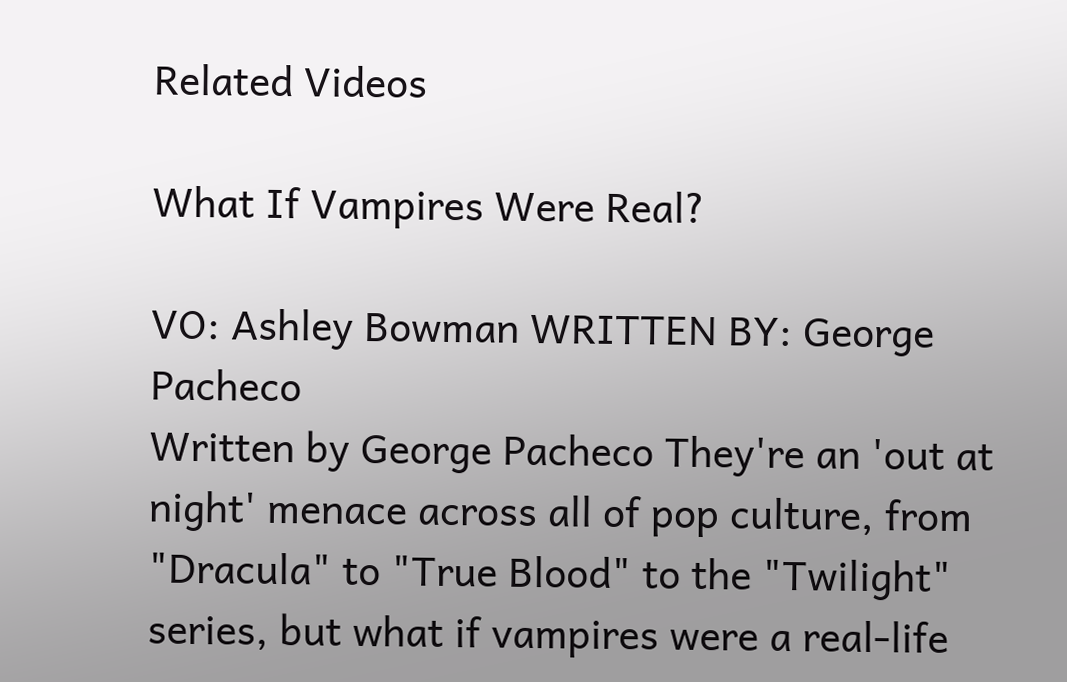Related Videos

What If Vampires Were Real?

VO: Ashley Bowman WRITTEN BY: George Pacheco
Written by George Pacheco They're an 'out at night' menace across all of pop culture, from "Dracula" to "True Blood" to the "Twilight" series, but what if vampires were a real-life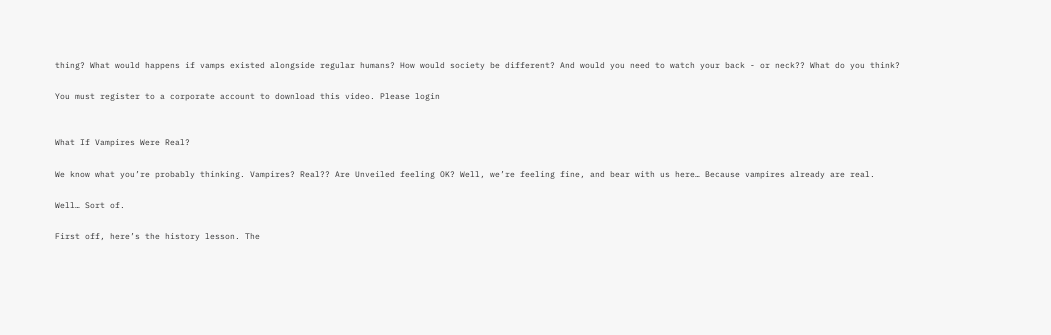thing? What would happens if vamps existed alongside regular humans? How would society be different? And would you need to watch your back - or neck?? What do you think?

You must register to a corporate account to download this video. Please login


What If Vampires Were Real?

We know what you’re probably thinking. Vampires? Real?? Are Unveiled feeling OK? Well, we’re feeling fine, and bear with us here… Because vampires already are real.

Well… Sort of.

First off, here’s the history lesson. The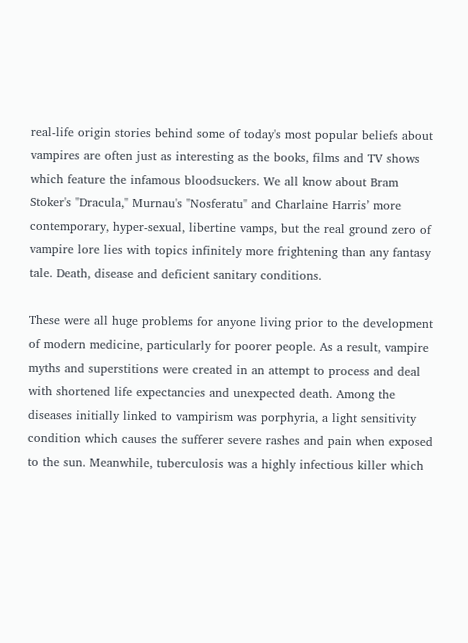real-life origin stories behind some of today's most popular beliefs about vampires are often just as interesting as the books, films and TV shows which feature the infamous bloodsuckers. We all know about Bram Stoker's "Dracula," Murnau's "Nosferatu" and Charlaine Harris’ more contemporary, hyper-sexual, libertine vamps, but the real ground zero of vampire lore lies with topics infinitely more frightening than any fantasy tale. Death, disease and deficient sanitary conditions.

These were all huge problems for anyone living prior to the development of modern medicine, particularly for poorer people. As a result, vampire myths and superstitions were created in an attempt to process and deal with shortened life expectancies and unexpected death. Among the diseases initially linked to vampirism was porphyria, a light sensitivity condition which causes the sufferer severe rashes and pain when exposed to the sun. Meanwhile, tuberculosis was a highly infectious killer which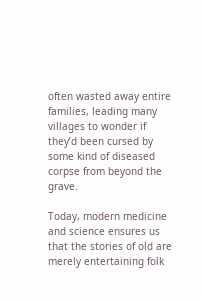often wasted away entire families, leading many villages to wonder if they’d been cursed by some kind of diseased corpse from beyond the grave.

Today, modern medicine and science ensures us that the stories of old are merely entertaining folk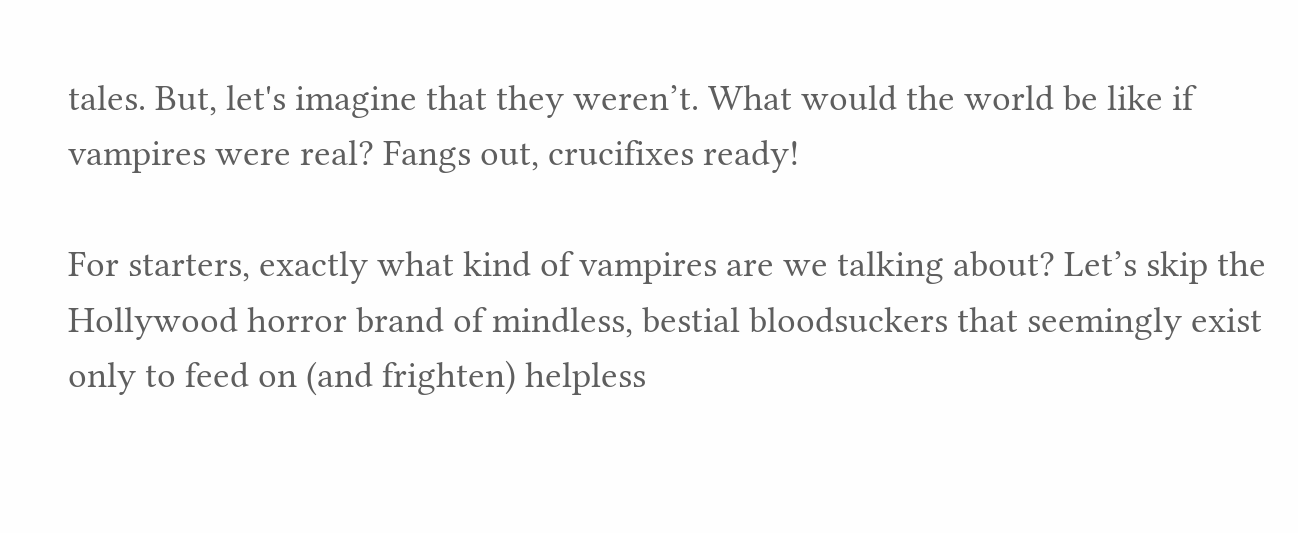tales. But, let's imagine that they weren’t. What would the world be like if vampires were real? Fangs out, crucifixes ready!

For starters, exactly what kind of vampires are we talking about? Let’s skip the Hollywood horror brand of mindless, bestial bloodsuckers that seemingly exist only to feed on (and frighten) helpless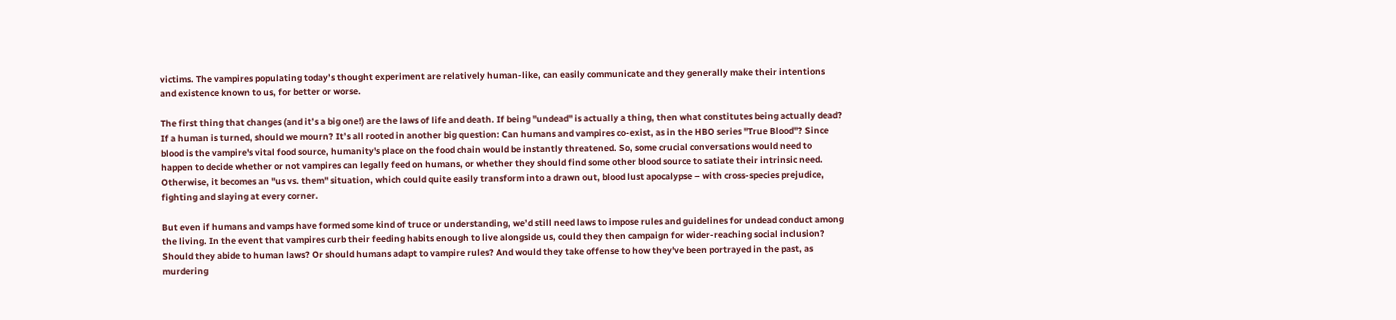victims. The vampires populating today’s thought experiment are relatively human-like, can easily communicate and they generally make their intentions and existence known to us, for better or worse.

The first thing that changes (and it’s a big one!) are the laws of life and death. If being "undead" is actually a thing, then what constitutes being actually dead? If a human is turned, should we mourn? It’s all rooted in another big question: Can humans and vampires co-exist, as in the HBO series "True Blood"? Since blood is the vampire's vital food source, humanity's place on the food chain would be instantly threatened. So, some crucial conversations would need to happen to decide whether or not vampires can legally feed on humans, or whether they should find some other blood source to satiate their intrinsic need. Otherwise, it becomes an "us vs. them" situation, which could quite easily transform into a drawn out, blood lust apocalypse – with cross-species prejudice, fighting and slaying at every corner.

But even if humans and vamps have formed some kind of truce or understanding, we’d still need laws to impose rules and guidelines for undead conduct among the living. In the event that vampires curb their feeding habits enough to live alongside us, could they then campaign for wider-reaching social inclusion? Should they abide to human laws? Or should humans adapt to vampire rules? And would they take offense to how they've been portrayed in the past, as murdering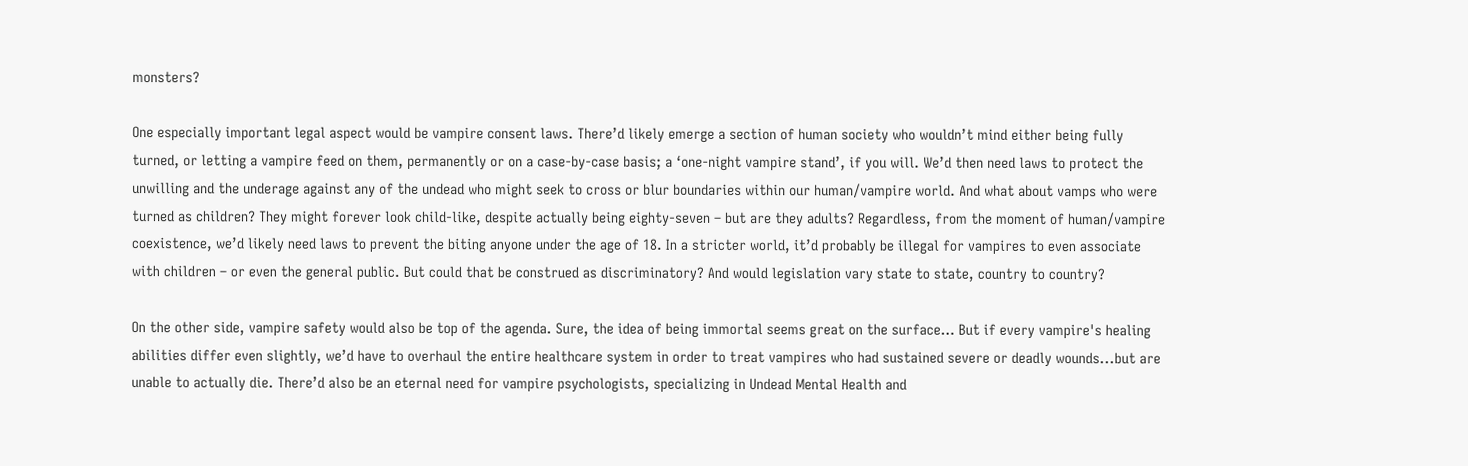monsters?

One especially important legal aspect would be vampire consent laws. There’d likely emerge a section of human society who wouldn’t mind either being fully turned, or letting a vampire feed on them, permanently or on a case-by-case basis; a ‘one-night vampire stand’, if you will. We’d then need laws to protect the unwilling and the underage against any of the undead who might seek to cross or blur boundaries within our human/vampire world. And what about vamps who were turned as children? They might forever look child-like, despite actually being eighty-seven – but are they adults? Regardless, from the moment of human/vampire coexistence, we’d likely need laws to prevent the biting anyone under the age of 18. In a stricter world, it’d probably be illegal for vampires to even associate with children – or even the general public. But could that be construed as discriminatory? And would legislation vary state to state, country to country?

On the other side, vampire safety would also be top of the agenda. Sure, the idea of being immortal seems great on the surface… But if every vampire's healing abilities differ even slightly, we’d have to overhaul the entire healthcare system in order to treat vampires who had sustained severe or deadly wounds...but are unable to actually die. There’d also be an eternal need for vampire psychologists, specializing in Undead Mental Health and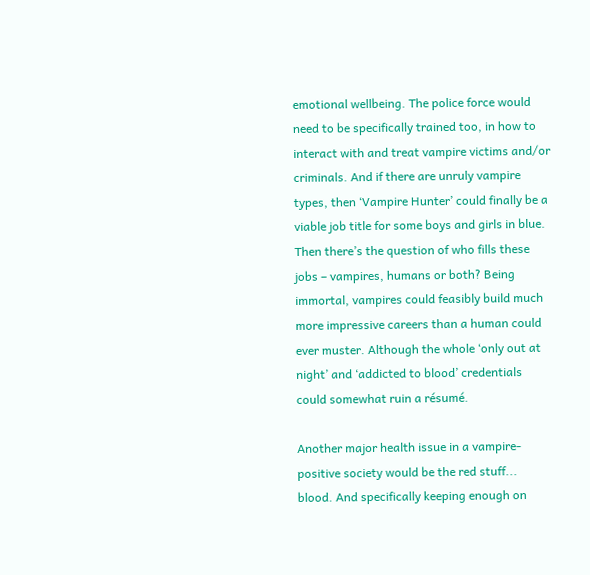emotional wellbeing. The police force would need to be specifically trained too, in how to interact with and treat vampire victims and/or criminals. And if there are unruly vampire types, then ‘Vampire Hunter’ could finally be a viable job title for some boys and girls in blue. Then there’s the question of who fills these jobs – vampires, humans or both? Being immortal, vampires could feasibly build much more impressive careers than a human could ever muster. Although the whole ‘only out at night’ and ‘addicted to blood’ credentials could somewhat ruin a résumé.

Another major health issue in a vampire-positive society would be the red stuff... blood. And specifically keeping enough on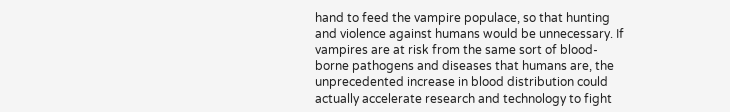hand to feed the vampire populace, so that hunting and violence against humans would be unnecessary. If vampires are at risk from the same sort of blood-borne pathogens and diseases that humans are, the unprecedented increase in blood distribution could actually accelerate research and technology to fight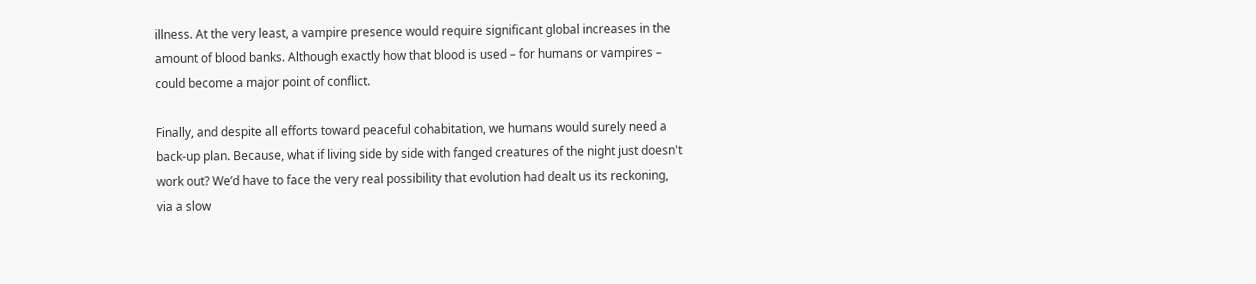illness. At the very least, a vampire presence would require significant global increases in the amount of blood banks. Although exactly how that blood is used – for humans or vampires – could become a major point of conflict.

Finally, and despite all efforts toward peaceful cohabitation, we humans would surely need a back-up plan. Because, what if living side by side with fanged creatures of the night just doesn't work out? We’d have to face the very real possibility that evolution had dealt us its reckoning, via a slow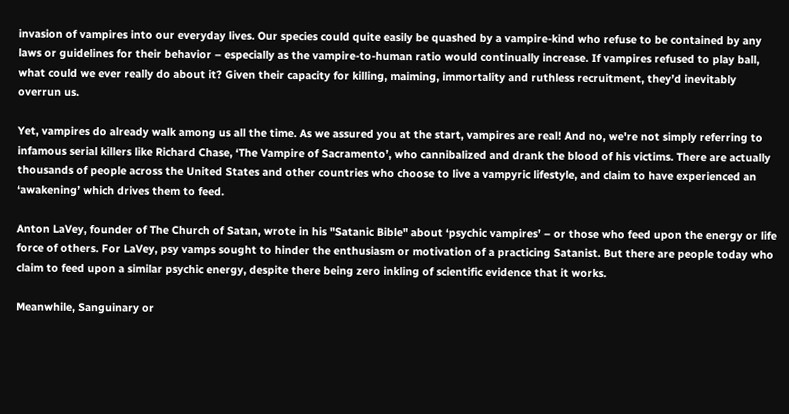invasion of vampires into our everyday lives. Our species could quite easily be quashed by a vampire-kind who refuse to be contained by any laws or guidelines for their behavior – especially as the vampire-to-human ratio would continually increase. If vampires refused to play ball, what could we ever really do about it? Given their capacity for killing, maiming, immortality and ruthless recruitment, they’d inevitably overrun us.

Yet, vampires do already walk among us all the time. As we assured you at the start, vampires are real! And no, we're not simply referring to infamous serial killers like Richard Chase, ‘The Vampire of Sacramento’, who cannibalized and drank the blood of his victims. There are actually thousands of people across the United States and other countries who choose to live a vampyric lifestyle, and claim to have experienced an ‘awakening’ which drives them to feed.

Anton LaVey, founder of The Church of Satan, wrote in his "Satanic Bible" about ‘psychic vampires’ – or those who feed upon the energy or life force of others. For LaVey, psy vamps sought to hinder the enthusiasm or motivation of a practicing Satanist. But there are people today who claim to feed upon a similar psychic energy, despite there being zero inkling of scientific evidence that it works.

Meanwhile, Sanguinary or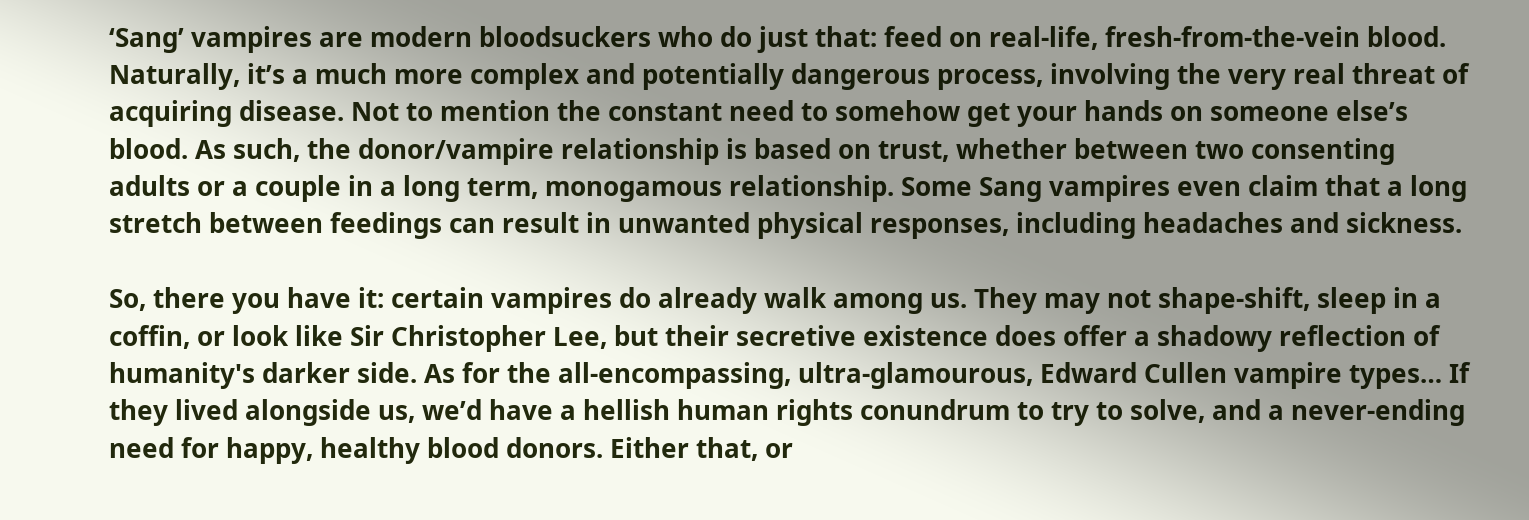‘Sang’ vampires are modern bloodsuckers who do just that: feed on real-life, fresh-from-the-vein blood. Naturally, it’s a much more complex and potentially dangerous process, involving the very real threat of acquiring disease. Not to mention the constant need to somehow get your hands on someone else’s blood. As such, the donor/vampire relationship is based on trust, whether between two consenting adults or a couple in a long term, monogamous relationship. Some Sang vampires even claim that a long stretch between feedings can result in unwanted physical responses, including headaches and sickness.

So, there you have it: certain vampires do already walk among us. They may not shape-shift, sleep in a coffin, or look like Sir Christopher Lee, but their secretive existence does offer a shadowy reflection of humanity's darker side. As for the all-encompassing, ultra-glamourous, Edward Cullen vampire types… If they lived alongside us, we’d have a hellish human rights conundrum to try to solve, and a never-ending need for happy, healthy blood donors. Either that, or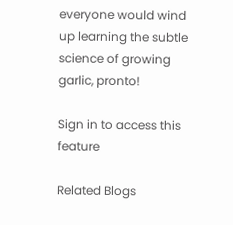everyone would wind up learning the subtle science of growing garlic, pronto!

Sign in to access this feature

Related Blogs